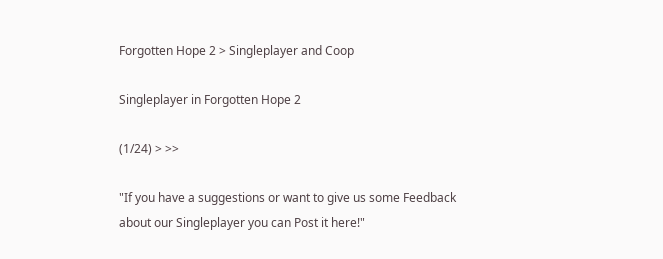Forgotten Hope 2 > Singleplayer and Coop

Singleplayer in Forgotten Hope 2

(1/24) > >>

"If you have a suggestions or want to give us some Feedback about our Singleplayer you can Post it here!"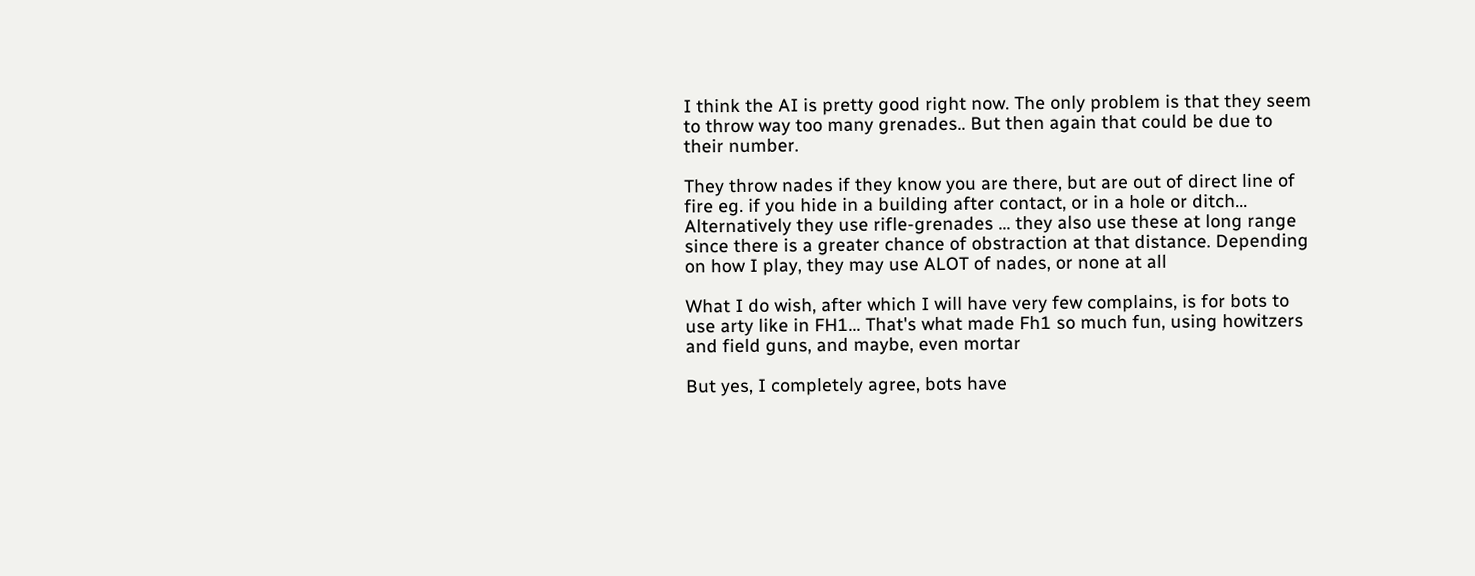I think the AI is pretty good right now. The only problem is that they seem to throw way too many grenades.. But then again that could be due to their number.

They throw nades if they know you are there, but are out of direct line of fire eg. if you hide in a building after contact, or in a hole or ditch... Alternatively they use rifle-grenades ... they also use these at long range since there is a greater chance of obstraction at that distance. Depending on how I play, they may use ALOT of nades, or none at all

What I do wish, after which I will have very few complains, is for bots to use arty like in FH1... That's what made Fh1 so much fun, using howitzers and field guns, and maybe, even mortar

But yes, I completely agree, bots have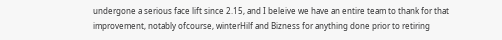undergone a serious face lift since 2.15, and I beleive we have an entire team to thank for that improvement, notably ofcourse, winterHilf and Bizness for anything done prior to retiring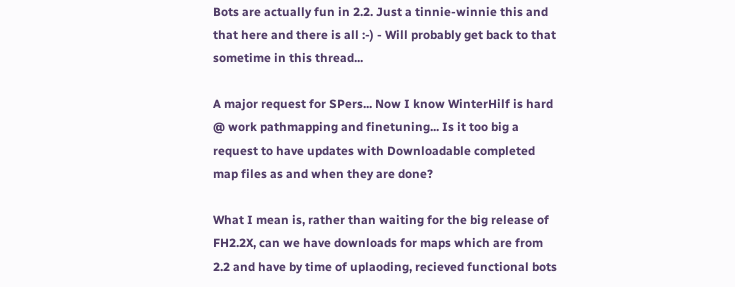Bots are actually fun in 2.2. Just a tinnie-winnie this and that here and there is all :-) - Will probably get back to that sometime in this thread...

A major request for SPers... Now I know WinterHilf is hard @ work pathmapping and finetuning... Is it too big a request to have updates with Downloadable completed map files as and when they are done?

What I mean is, rather than waiting for the big release of FH2.2X, can we have downloads for maps which are from 2.2 and have by time of uplaoding, recieved functional bots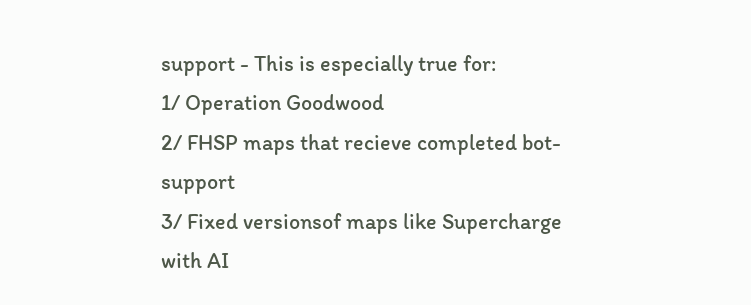support - This is especially true for:
1/ Operation Goodwood
2/ FHSP maps that recieve completed bot-support
3/ Fixed versionsof maps like Supercharge with AI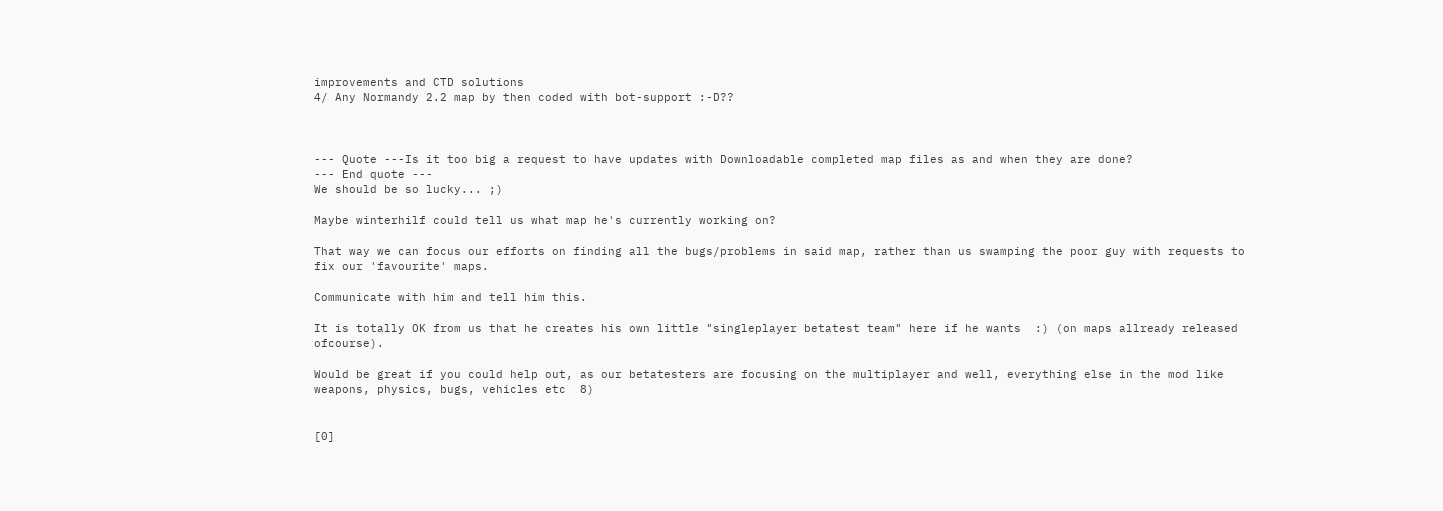improvements and CTD solutions
4/ Any Normandy 2.2 map by then coded with bot-support :-D??



--- Quote ---Is it too big a request to have updates with Downloadable completed map files as and when they are done?
--- End quote ---
We should be so lucky... ;)

Maybe winterhilf could tell us what map he's currently working on?

That way we can focus our efforts on finding all the bugs/problems in said map, rather than us swamping the poor guy with requests to fix our 'favourite' maps.

Communicate with him and tell him this.

It is totally OK from us that he creates his own little "singleplayer betatest team" here if he wants  :) (on maps allready released ofcourse).

Would be great if you could help out, as our betatesters are focusing on the multiplayer and well, everything else in the mod like weapons, physics, bugs, vehicles etc  8)


[0]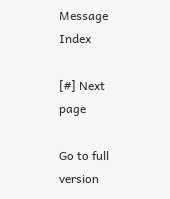Message Index

[#] Next page

Go to full version